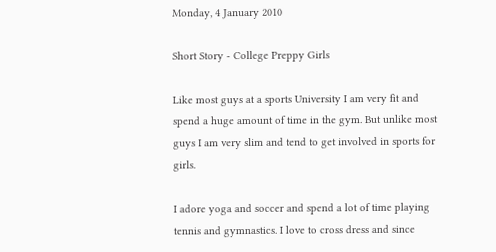Monday, 4 January 2010

Short Story - College Preppy Girls

Like most guys at a sports University I am very fit and spend a huge amount of time in the gym. But unlike most guys I am very slim and tend to get involved in sports for girls.

I adore yoga and soccer and spend a lot of time playing tennis and gymnastics. I love to cross dress and since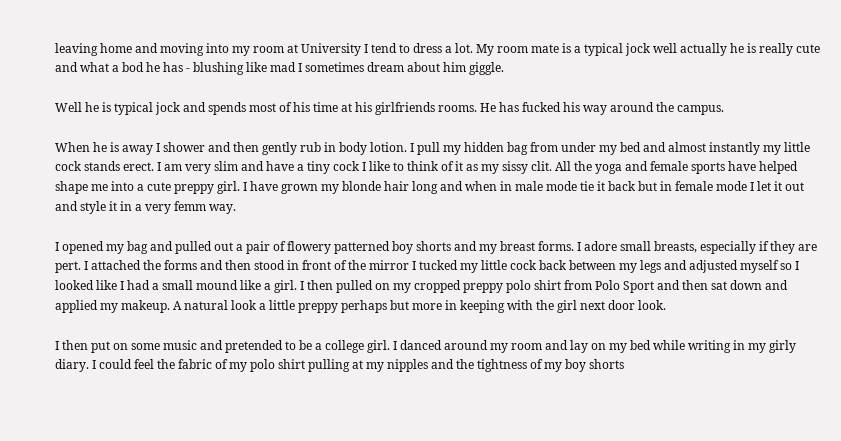leaving home and moving into my room at University I tend to dress a lot. My room mate is a typical jock well actually he is really cute and what a bod he has - blushing like mad I sometimes dream about him giggle.

Well he is typical jock and spends most of his time at his girlfriends rooms. He has fucked his way around the campus.

When he is away I shower and then gently rub in body lotion. I pull my hidden bag from under my bed and almost instantly my little cock stands erect. I am very slim and have a tiny cock I like to think of it as my sissy clit. All the yoga and female sports have helped shape me into a cute preppy girl. I have grown my blonde hair long and when in male mode tie it back but in female mode I let it out and style it in a very femm way.

I opened my bag and pulled out a pair of flowery patterned boy shorts and my breast forms. I adore small breasts, especially if they are pert. I attached the forms and then stood in front of the mirror I tucked my little cock back between my legs and adjusted myself so I looked like I had a small mound like a girl. I then pulled on my cropped preppy polo shirt from Polo Sport and then sat down and applied my makeup. A natural look a little preppy perhaps but more in keeping with the girl next door look.

I then put on some music and pretended to be a college girl. I danced around my room and lay on my bed while writing in my girly diary. I could feel the fabric of my polo shirt pulling at my nipples and the tightness of my boy shorts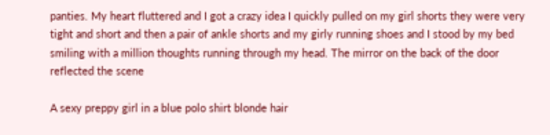panties. My heart fluttered and I got a crazy idea I quickly pulled on my girl shorts they were very tight and short and then a pair of ankle shorts and my girly running shoes and I stood by my bed smiling with a million thoughts running through my head. The mirror on the back of the door reflected the scene

A sexy preppy girl in a blue polo shirt blonde hair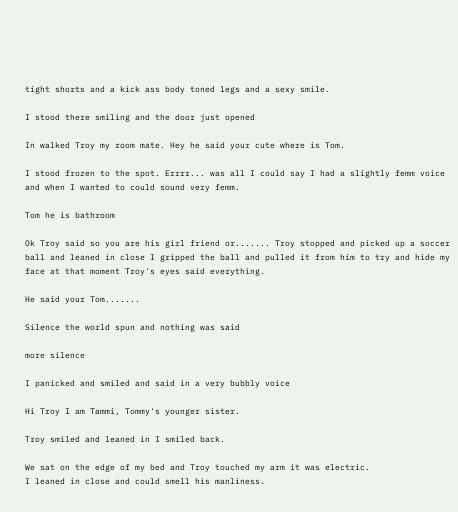tight shorts and a kick ass body toned legs and a sexy smile.

I stood there smiling and the door just opened

In walked Troy my room mate. Hey he said your cute where is Tom.

I stood frozen to the spot. Errrr... was all I could say I had a slightly femm voice and when I wanted to could sound very femm.

Tom he is bathroom

Ok Troy said so you are his girl friend or....... Troy stopped and picked up a soccer ball and leaned in close I gripped the ball and pulled it from him to try and hide my face at that moment Troy's eyes said everything.

He said your Tom.......

Silence the world spun and nothing was said

more silence

I panicked and smiled and said in a very bubbly voice

Hi Troy I am Tammi, Tommy's younger sister.

Troy smiled and leaned in I smiled back.

We sat on the edge of my bed and Troy touched my arm it was electric.
I leaned in close and could smell his manliness.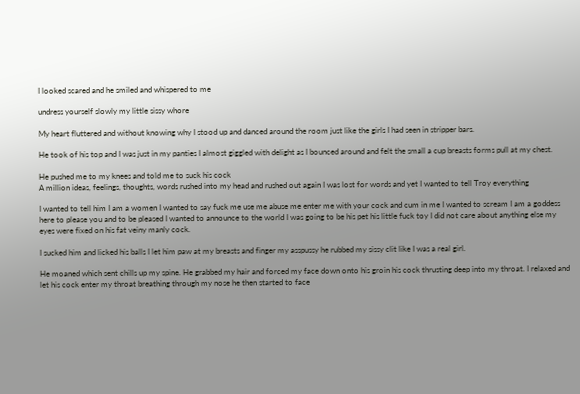I looked scared and he smiled and whispered to me

undress yourself slowly my little sissy whore

My heart fluttered and without knowing why I stood up and danced around the room just like the girls I had seen in stripper bars.

He took of his top and I was just in my panties I almost giggled with delight as I bounced around and felt the small a cup breasts forms pull at my chest.

He pushed me to my knees and told me to suck his cock
A million ideas, feelings, thoughts, words rushed into my head and rushed out again I was lost for words and yet I wanted to tell Troy everything

I wanted to tell him I am a women I wanted to say fuck me use me abuse me enter me with your cock and cum in me I wanted to scream I am a goddess here to please you and to be pleased I wanted to announce to the world I was going to be his pet his little fuck toy I did not care about anything else my eyes were fixed on his fat veiny manly cock.

I sucked him and licked his balls I let him paw at my breasts and finger my asspussy he rubbed my sissy clit like I was a real girl.

He moaned which sent chills up my spine. He grabbed my hair and forced my face down onto his groin his cock thrusting deep into my throat. I relaxed and let his cock enter my throat breathing through my nose he then started to face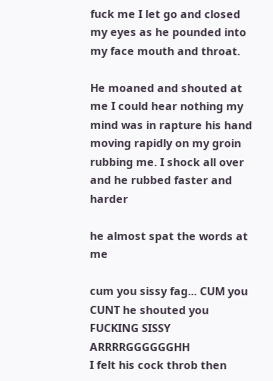fuck me I let go and closed my eyes as he pounded into my face mouth and throat.

He moaned and shouted at me I could hear nothing my mind was in rapture his hand moving rapidly on my groin rubbing me. I shock all over and he rubbed faster and harder

he almost spat the words at me

cum you sissy fag... CUM you CUNT he shouted you FUCKING SISSY ARRRRGGGGGGHH
I felt his cock throb then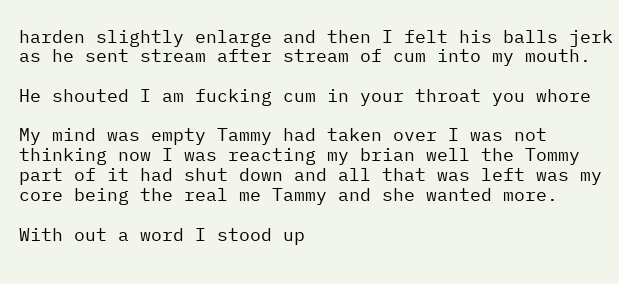harden slightly enlarge and then I felt his balls jerk as he sent stream after stream of cum into my mouth.

He shouted I am fucking cum in your throat you whore

My mind was empty Tammy had taken over I was not thinking now I was reacting my brian well the Tommy part of it had shut down and all that was left was my core being the real me Tammy and she wanted more.

With out a word I stood up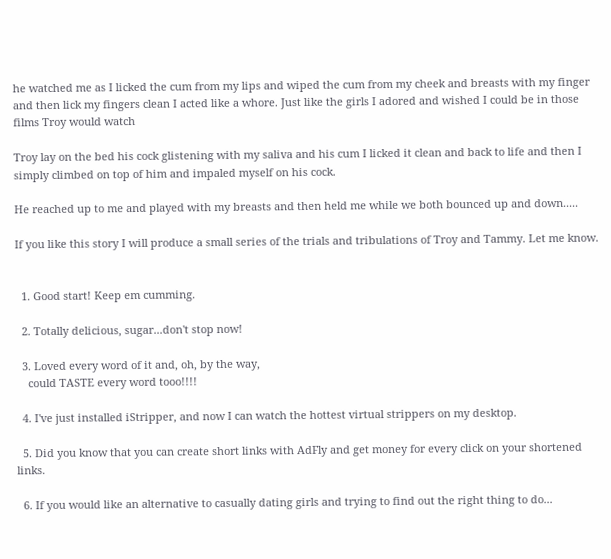he watched me as I licked the cum from my lips and wiped the cum from my cheek and breasts with my finger and then lick my fingers clean I acted like a whore. Just like the girls I adored and wished I could be in those films Troy would watch

Troy lay on the bed his cock glistening with my saliva and his cum I licked it clean and back to life and then I simply climbed on top of him and impaled myself on his cock.

He reached up to me and played with my breasts and then held me while we both bounced up and down.....

If you like this story I will produce a small series of the trials and tribulations of Troy and Tammy. Let me know.


  1. Good start! Keep em cumming.

  2. Totally delicious, sugar...don't stop now!

  3. Loved every word of it and, oh, by the way,
    could TASTE every word tooo!!!!

  4. I've just installed iStripper, and now I can watch the hottest virtual strippers on my desktop.

  5. Did you know that you can create short links with AdFly and get money for every click on your shortened links.

  6. If you would like an alternative to casually dating girls and trying to find out the right thing to do...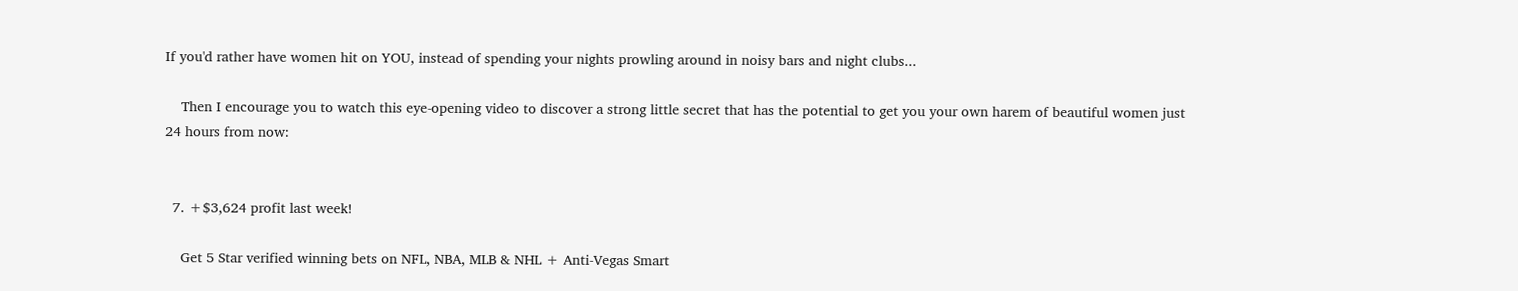If you'd rather have women hit on YOU, instead of spending your nights prowling around in noisy bars and night clubs...

    Then I encourage you to watch this eye-opening video to discover a strong little secret that has the potential to get you your own harem of beautiful women just 24 hours from now:


  7. +$3,624 profit last week!

    Get 5 Star verified winning bets on NFL, NBA, MLB & NHL + Anti-Vegas Smart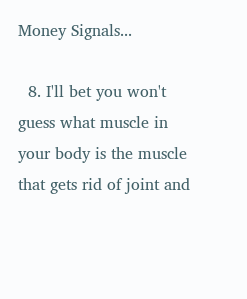Money Signals...

  8. I'll bet you won't guess what muscle in your body is the muscle that gets rid of joint and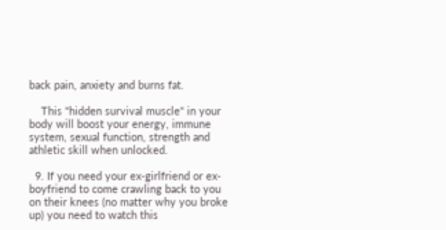back pain, anxiety and burns fat.

    This "hidden survival muscle" in your body will boost your energy, immune system, sexual function, strength and athletic skill when unlocked.

  9. If you need your ex-girlfriend or ex-boyfriend to come crawling back to you on their knees (no matter why you broke up) you need to watch this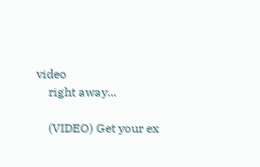video
    right away...

    (VIDEO) Get your ex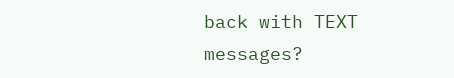back with TEXT messages?